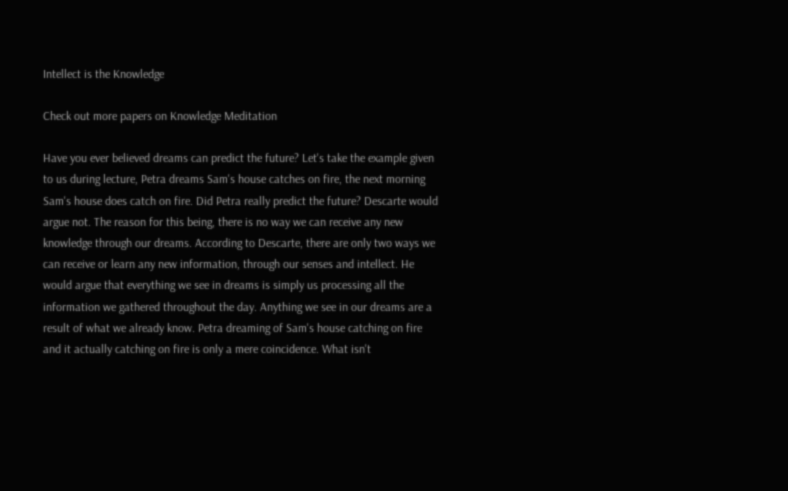Intellect is the Knowledge

Check out more papers on Knowledge Meditation

Have you ever believed dreams can predict the future? Let's take the example given to us during lecture, Petra dreams Sam's house catches on fire, the next morning Sam's house does catch on fire. Did Petra really predict the future? Descarte would argue not. The reason for this being, there is no way we can receive any new knowledge through our dreams. According to Descarte, there are only two ways we can receive or learn any new information, through our senses and intellect. He would argue that everything we see in dreams is simply us processing all the information we gathered throughout the day. Anything we see in our dreams are a result of what we already know. Petra dreaming of Sam's house catching on fire and it actually catching on fire is only a mere coincidence. What isn't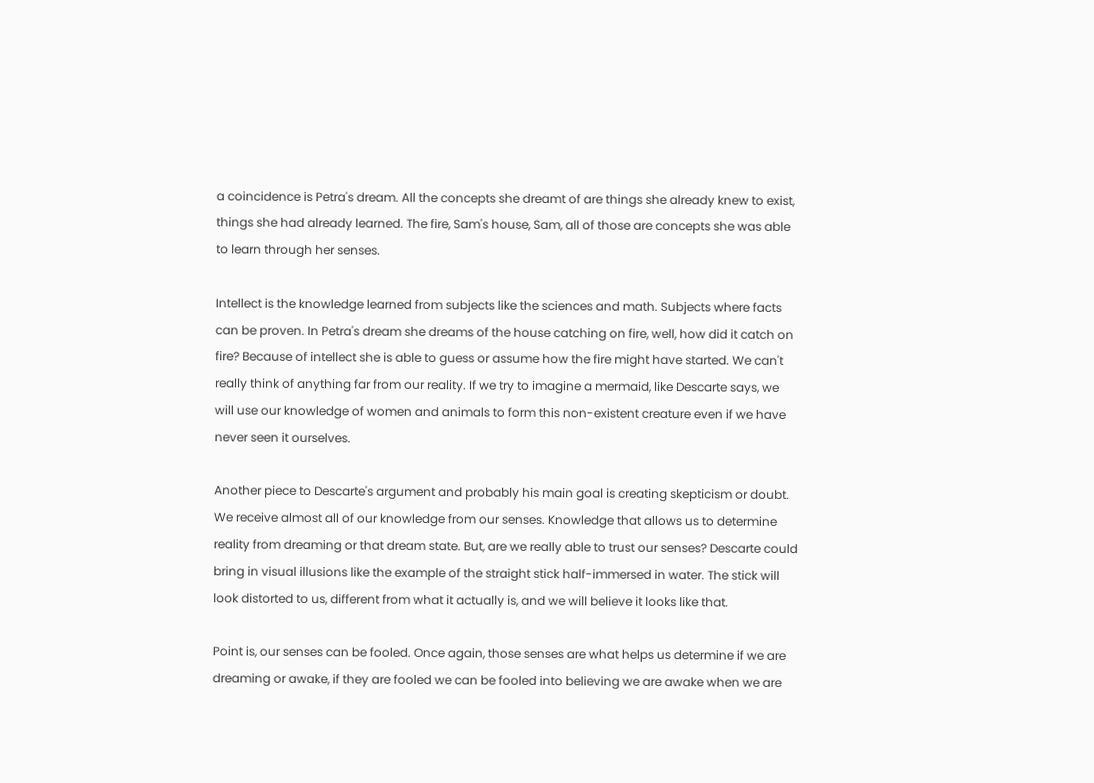a coincidence is Petra's dream. All the concepts she dreamt of are things she already knew to exist, things she had already learned. The fire, Sam's house, Sam, all of those are concepts she was able to learn through her senses.

Intellect is the knowledge learned from subjects like the sciences and math. Subjects where facts can be proven. In Petra's dream she dreams of the house catching on fire, well, how did it catch on fire? Because of intellect she is able to guess or assume how the fire might have started. We can't really think of anything far from our reality. If we try to imagine a mermaid, like Descarte says, we will use our knowledge of women and animals to form this non-existent creature even if we have never seen it ourselves.

Another piece to Descarte's argument and probably his main goal is creating skepticism or doubt. We receive almost all of our knowledge from our senses. Knowledge that allows us to determine reality from dreaming or that dream state. But, are we really able to trust our senses? Descarte could bring in visual illusions like the example of the straight stick half-immersed in water. The stick will look distorted to us, different from what it actually is, and we will believe it looks like that.

Point is, our senses can be fooled. Once again, those senses are what helps us determine if we are dreaming or awake, if they are fooled we can be fooled into believing we are awake when we are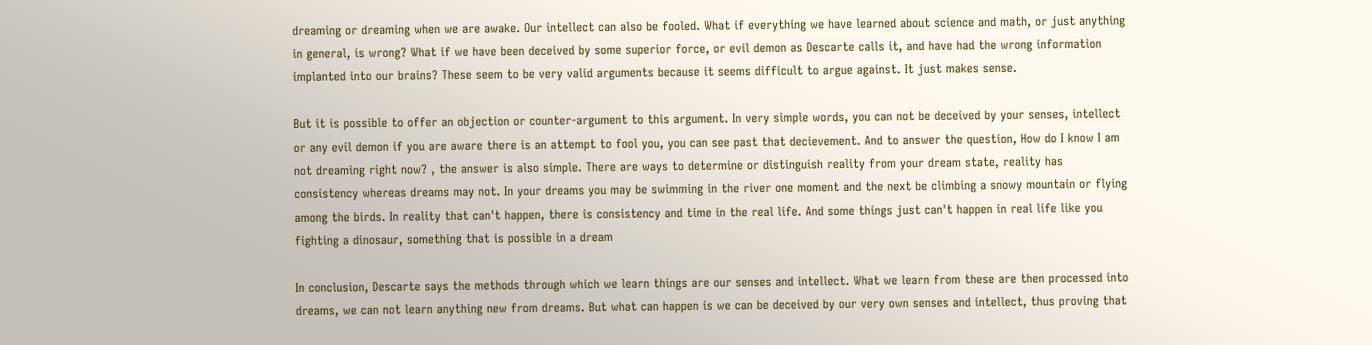dreaming or dreaming when we are awake. Our intellect can also be fooled. What if everything we have learned about science and math, or just anything in general, is wrong? What if we have been deceived by some superior force, or evil demon as Descarte calls it, and have had the wrong information implanted into our brains? These seem to be very valid arguments because it seems difficult to argue against. It just makes sense.

But it is possible to offer an objection or counter-argument to this argument. In very simple words, you can not be deceived by your senses, intellect or any evil demon if you are aware there is an attempt to fool you, you can see past that decievement. And to answer the question, How do I know I am not dreaming right now? , the answer is also simple. There are ways to determine or distinguish reality from your dream state, reality has consistency whereas dreams may not. In your dreams you may be swimming in the river one moment and the next be climbing a snowy mountain or flying among the birds. In reality that can't happen, there is consistency and time in the real life. And some things just can't happen in real life like you fighting a dinosaur, something that is possible in a dream

In conclusion, Descarte says the methods through which we learn things are our senses and intellect. What we learn from these are then processed into dreams, we can not learn anything new from dreams. But what can happen is we can be deceived by our very own senses and intellect, thus proving that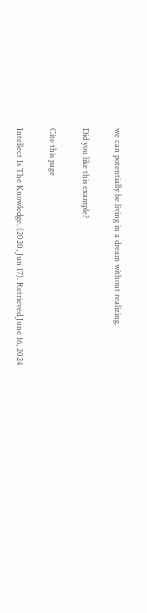we can potentially be living in a dream without realizing.

Did you like this example?

Cite this page

Intellect Is The Knowledge. (2020, Jun 17). Retrieved June 16, 2024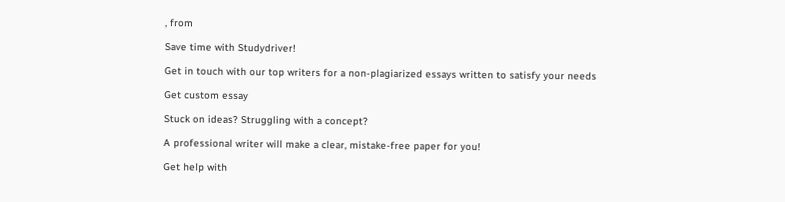, from

Save time with Studydriver!

Get in touch with our top writers for a non-plagiarized essays written to satisfy your needs

Get custom essay

Stuck on ideas? Struggling with a concept?

A professional writer will make a clear, mistake-free paper for you!

Get help with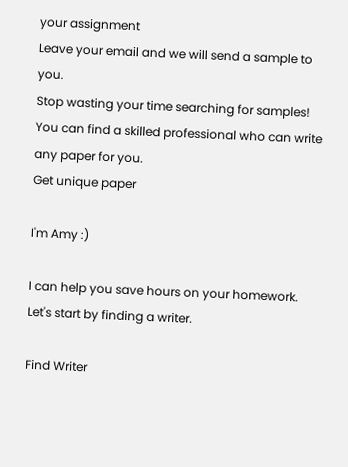your assignment
Leave your email and we will send a sample to you.
Stop wasting your time searching for samples!
You can find a skilled professional who can write any paper for you.
Get unique paper

I'm Amy :)

I can help you save hours on your homework. Let's start by finding a writer.

Find Writer